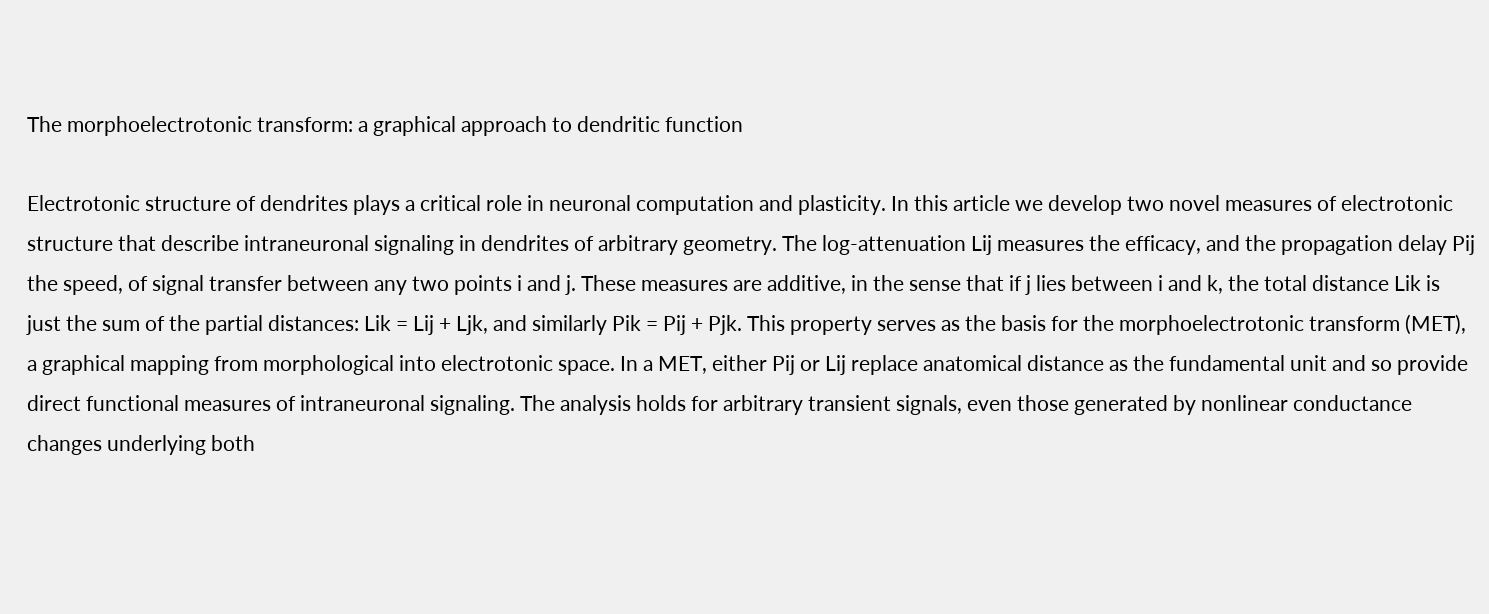The morphoelectrotonic transform: a graphical approach to dendritic function

Electrotonic structure of dendrites plays a critical role in neuronal computation and plasticity. In this article we develop two novel measures of electrotonic structure that describe intraneuronal signaling in dendrites of arbitrary geometry. The log-attenuation Lij measures the efficacy, and the propagation delay Pij the speed, of signal transfer between any two points i and j. These measures are additive, in the sense that if j lies between i and k, the total distance Lik is just the sum of the partial distances: Lik = Lij + Ljk, and similarly Pik = Pij + Pjk. This property serves as the basis for the morphoelectrotonic transform (MET), a graphical mapping from morphological into electrotonic space. In a MET, either Pij or Lij replace anatomical distance as the fundamental unit and so provide direct functional measures of intraneuronal signaling. The analysis holds for arbitrary transient signals, even those generated by nonlinear conductance changes underlying both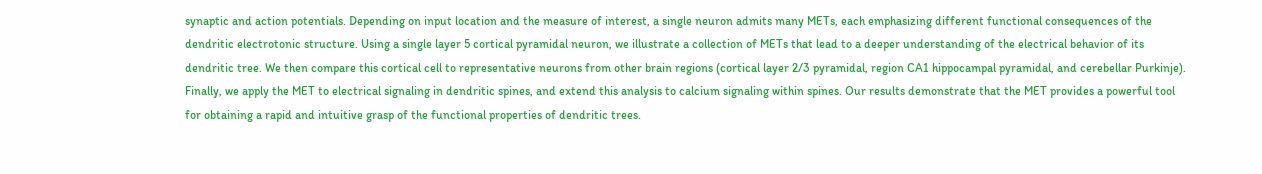synaptic and action potentials. Depending on input location and the measure of interest, a single neuron admits many METs, each emphasizing different functional consequences of the dendritic electrotonic structure. Using a single layer 5 cortical pyramidal neuron, we illustrate a collection of METs that lead to a deeper understanding of the electrical behavior of its dendritic tree. We then compare this cortical cell to representative neurons from other brain regions (cortical layer 2/3 pyramidal, region CA1 hippocampal pyramidal, and cerebellar Purkinje). Finally, we apply the MET to electrical signaling in dendritic spines, and extend this analysis to calcium signaling within spines. Our results demonstrate that the MET provides a powerful tool for obtaining a rapid and intuitive grasp of the functional properties of dendritic trees.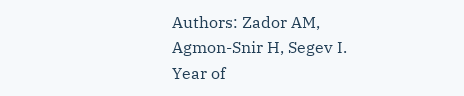Authors: Zador AM, Agmon-Snir H, Segev I.
Year of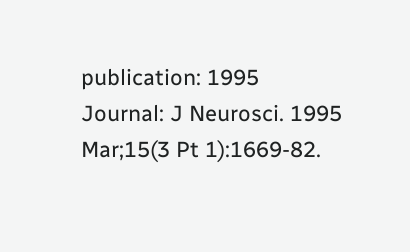publication: 1995
Journal: J Neurosci. 1995 Mar;15(3 Pt 1):1669-82.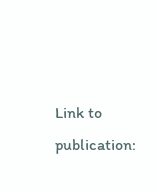Link to publication: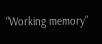“Working memory”